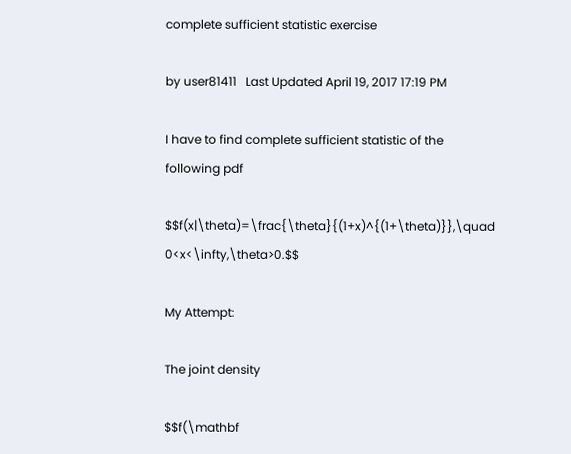complete sufficient statistic exercise

by user81411   Last Updated April 19, 2017 17:19 PM

I have to find complete sufficient statistic of the following pdf

$$f(x|\theta)=\frac{\theta}{(1+x)^{(1+\theta)}},\quad 0<x<\infty,\theta>0.$$

My Attempt:

The joint density

$$f(\mathbf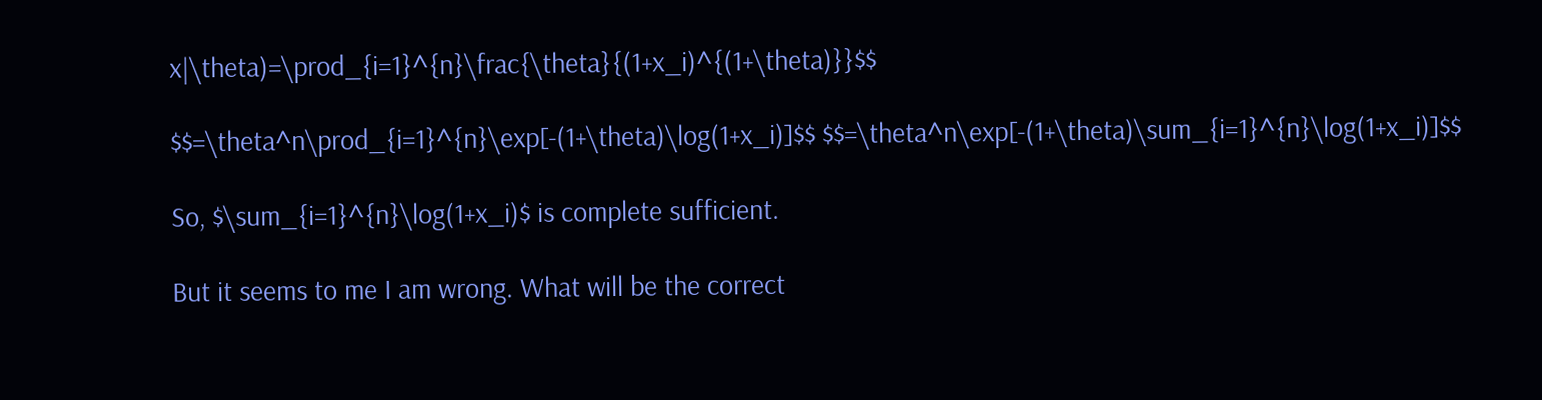x|\theta)=\prod_{i=1}^{n}\frac{\theta}{(1+x_i)^{(1+\theta)}}$$

$$=\theta^n\prod_{i=1}^{n}\exp[-(1+\theta)\log(1+x_i)]$$ $$=\theta^n\exp[-(1+\theta)\sum_{i=1}^{n}\log(1+x_i)]$$

So, $\sum_{i=1}^{n}\log(1+x_i)$ is complete sufficient.

But it seems to me I am wrong. What will be the correct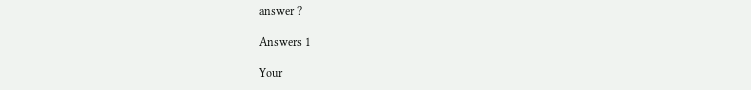answer ?

Answers 1

Your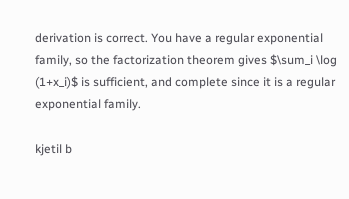derivation is correct. You have a regular exponential family, so the factorization theorem gives $\sum_i \log (1+x_i)$ is sufficient, and complete since it is a regular exponential family.

kjetil b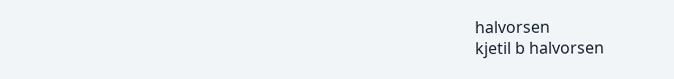halvorsen
kjetil b halvorsen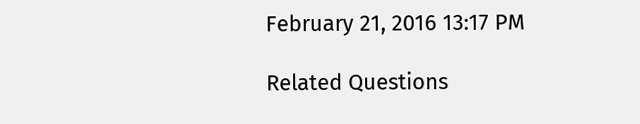February 21, 2016 13:17 PM

Related Questions